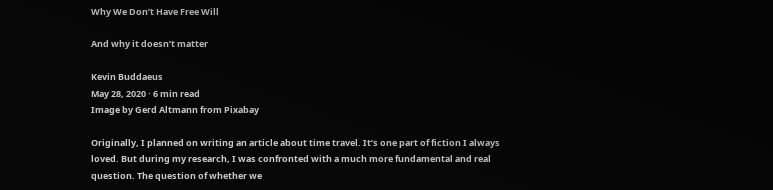Why We Don’t Have Free Will

And why it doesn’t matter

Kevin Buddaeus
May 28, 2020 · 6 min read
Image by Gerd Altmann from Pixabay

Originally, I planned on writing an article about time travel. It’s one part of fiction I always loved. But during my research, I was confronted with a much more fundamental and real question. The question of whether we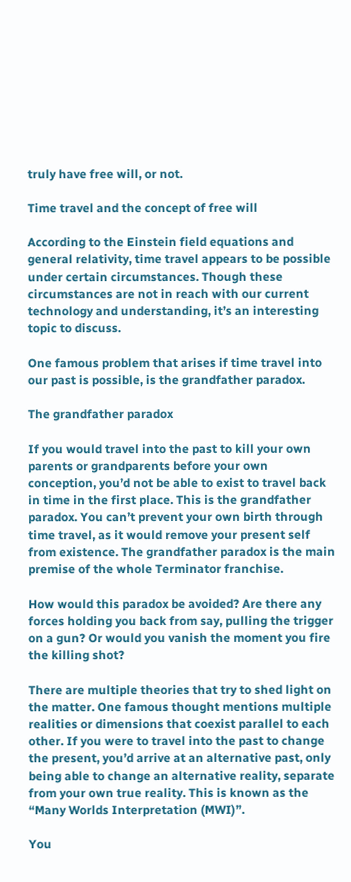truly have free will, or not.

Time travel and the concept of free will

According to the Einstein field equations and general relativity, time travel appears to be possible under certain circumstances. Though these circumstances are not in reach with our current technology and understanding, it’s an interesting topic to discuss.

One famous problem that arises if time travel into our past is possible, is the grandfather paradox.

The grandfather paradox

If you would travel into the past to kill your own parents or grandparents before your own conception, you’d not be able to exist to travel back in time in the first place. This is the grandfather paradox. You can’t prevent your own birth through time travel, as it would remove your present self from existence. The grandfather paradox is the main premise of the whole Terminator franchise.

How would this paradox be avoided? Are there any forces holding you back from say, pulling the trigger on a gun? Or would you vanish the moment you fire the killing shot?

There are multiple theories that try to shed light on the matter. One famous thought mentions multiple realities or dimensions that coexist parallel to each other. If you were to travel into the past to change the present, you’d arrive at an alternative past, only being able to change an alternative reality, separate from your own true reality. This is known as the “Many Worlds Interpretation (MWI)”.

You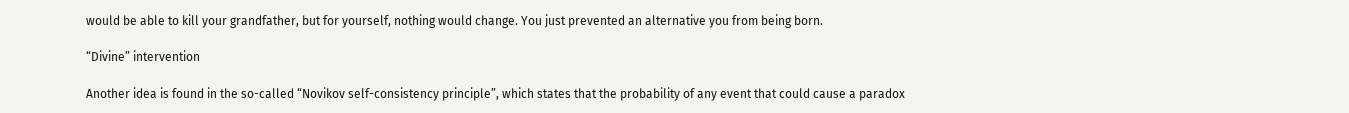would be able to kill your grandfather, but for yourself, nothing would change. You just prevented an alternative you from being born.

“Divine” intervention

Another idea is found in the so-called “Novikov self-consistency principle”, which states that the probability of any event that could cause a paradox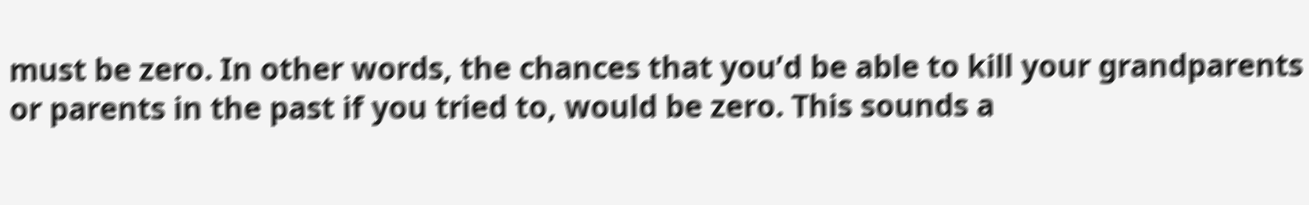must be zero. In other words, the chances that you’d be able to kill your grandparents or parents in the past if you tried to, would be zero. This sounds a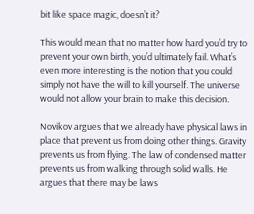bit like space magic, doesn’t it?

This would mean that no matter how hard you’d try to prevent your own birth, you’d ultimately fail. What’s even more interesting is the notion that you could simply not have the will to kill yourself. The universe would not allow your brain to make this decision.

Novikov argues that we already have physical laws in place that prevent us from doing other things. Gravity prevents us from flying. The law of condensed matter prevents us from walking through solid walls. He argues that there may be laws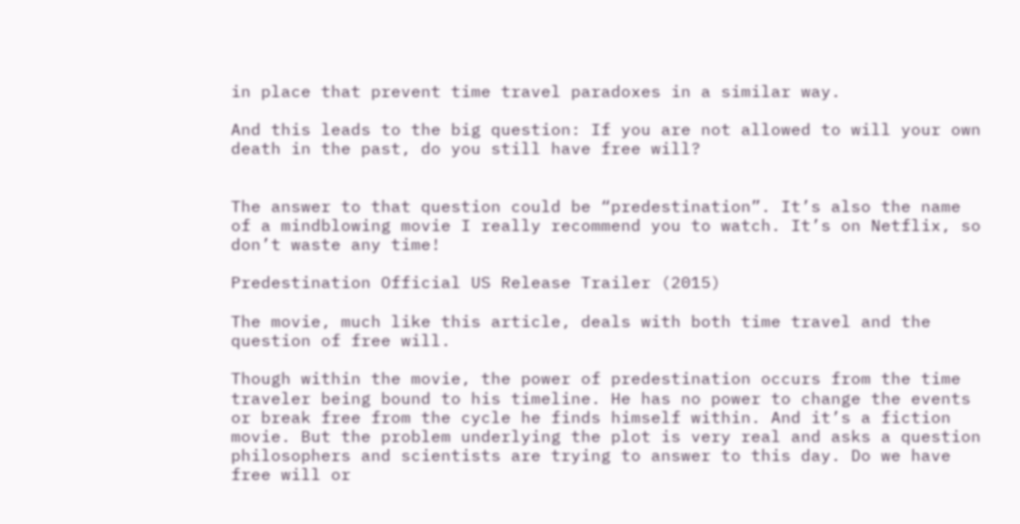in place that prevent time travel paradoxes in a similar way.

And this leads to the big question: If you are not allowed to will your own death in the past, do you still have free will?


The answer to that question could be “predestination”. It’s also the name of a mindblowing movie I really recommend you to watch. It’s on Netflix, so don’t waste any time!

Predestination Official US Release Trailer (2015)

The movie, much like this article, deals with both time travel and the question of free will.

Though within the movie, the power of predestination occurs from the time traveler being bound to his timeline. He has no power to change the events or break free from the cycle he finds himself within. And it’s a fiction movie. But the problem underlying the plot is very real and asks a question philosophers and scientists are trying to answer to this day. Do we have free will or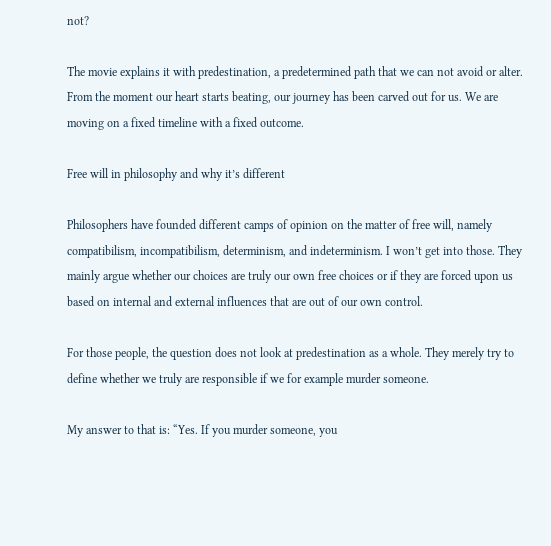not?

The movie explains it with predestination, a predetermined path that we can not avoid or alter. From the moment our heart starts beating, our journey has been carved out for us. We are moving on a fixed timeline with a fixed outcome.

Free will in philosophy and why it’s different

Philosophers have founded different camps of opinion on the matter of free will, namely compatibilism, incompatibilism, determinism, and indeterminism. I won’t get into those. They mainly argue whether our choices are truly our own free choices or if they are forced upon us based on internal and external influences that are out of our own control.

For those people, the question does not look at predestination as a whole. They merely try to define whether we truly are responsible if we for example murder someone.

My answer to that is: “Yes. If you murder someone, you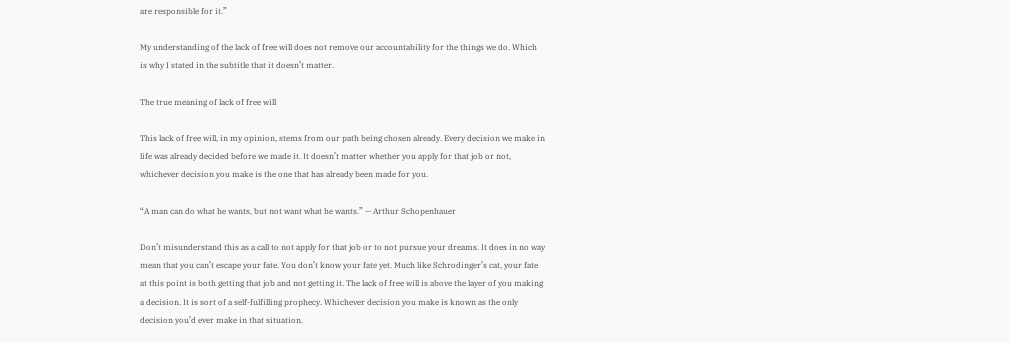are responsible for it.”

My understanding of the lack of free will does not remove our accountability for the things we do. Which is why I stated in the subtitle that it doesn’t matter.

The true meaning of lack of free will

This lack of free will, in my opinion, stems from our path being chosen already. Every decision we make in life was already decided before we made it. It doesn’t matter whether you apply for that job or not, whichever decision you make is the one that has already been made for you.

“A man can do what he wants, but not want what he wants.” — Arthur Schopenhauer

Don’t misunderstand this as a call to not apply for that job or to not pursue your dreams. It does in no way mean that you can’t escape your fate. You don’t know your fate yet. Much like Schrodinger’s cat, your fate at this point is both getting that job and not getting it. The lack of free will is above the layer of you making a decision. It is sort of a self-fulfilling prophecy. Whichever decision you make is known as the only decision you’d ever make in that situation.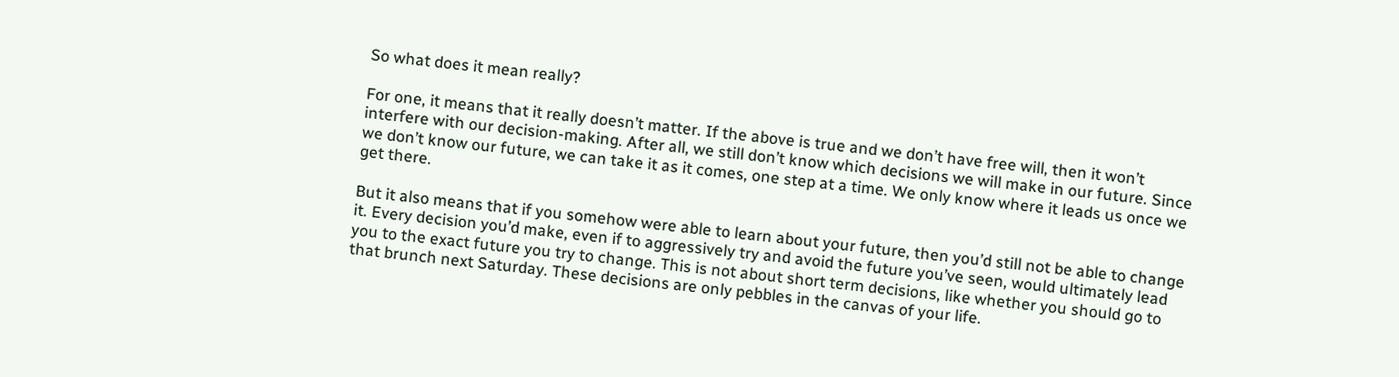So what does it mean really?

For one, it means that it really doesn’t matter. If the above is true and we don’t have free will, then it won’t interfere with our decision-making. After all, we still don’t know which decisions we will make in our future. Since we don’t know our future, we can take it as it comes, one step at a time. We only know where it leads us once we get there.

But it also means that if you somehow were able to learn about your future, then you’d still not be able to change it. Every decision you’d make, even if to aggressively try and avoid the future you’ve seen, would ultimately lead you to the exact future you try to change. This is not about short term decisions, like whether you should go to that brunch next Saturday. These decisions are only pebbles in the canvas of your life.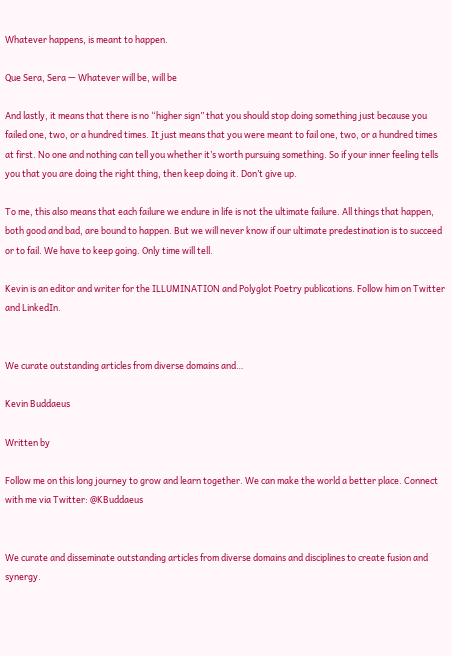Whatever happens, is meant to happen.

Que Sera, Sera — Whatever will be, will be

And lastly, it means that there is no “higher sign” that you should stop doing something just because you failed one, two, or a hundred times. It just means that you were meant to fail one, two, or a hundred times at first. No one and nothing can tell you whether it’s worth pursuing something. So if your inner feeling tells you that you are doing the right thing, then keep doing it. Don’t give up.

To me, this also means that each failure we endure in life is not the ultimate failure. All things that happen, both good and bad, are bound to happen. But we will never know if our ultimate predestination is to succeed or to fail. We have to keep going. Only time will tell.

Kevin is an editor and writer for the ILLUMINATION and Polyglot Poetry publications. Follow him on Twitter and LinkedIn.


We curate outstanding articles from diverse domains and…

Kevin Buddaeus

Written by

Follow me on this long journey to grow and learn together. We can make the world a better place. Connect with me via Twitter: @KBuddaeus


We curate and disseminate outstanding articles from diverse domains and disciplines to create fusion and synergy.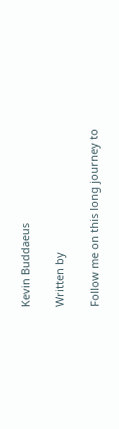Kevin Buddaeus

Written by

Follow me on this long journey to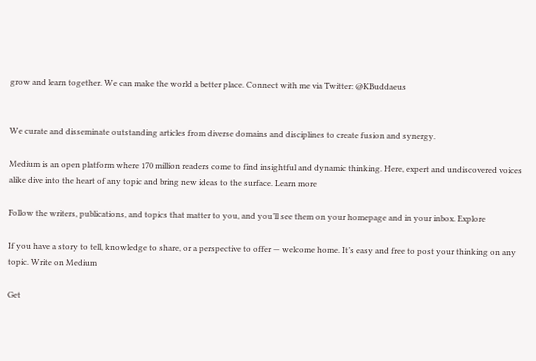grow and learn together. We can make the world a better place. Connect with me via Twitter: @KBuddaeus


We curate and disseminate outstanding articles from diverse domains and disciplines to create fusion and synergy.

Medium is an open platform where 170 million readers come to find insightful and dynamic thinking. Here, expert and undiscovered voices alike dive into the heart of any topic and bring new ideas to the surface. Learn more

Follow the writers, publications, and topics that matter to you, and you’ll see them on your homepage and in your inbox. Explore

If you have a story to tell, knowledge to share, or a perspective to offer — welcome home. It’s easy and free to post your thinking on any topic. Write on Medium

Get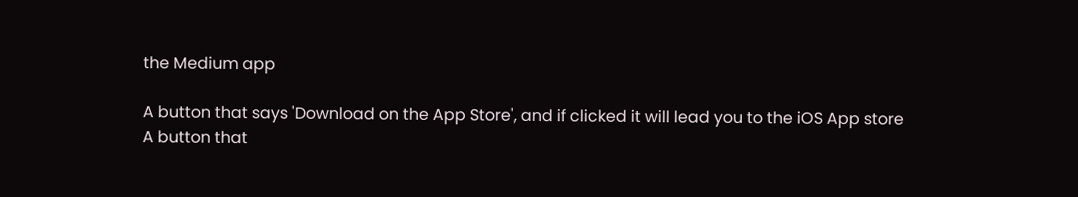the Medium app

A button that says 'Download on the App Store', and if clicked it will lead you to the iOS App store
A button that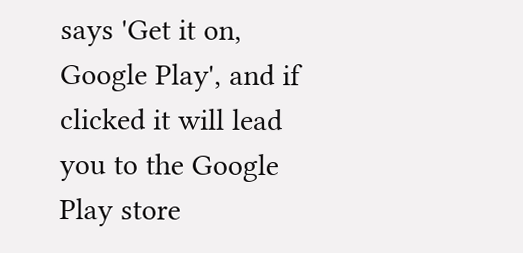says 'Get it on, Google Play', and if clicked it will lead you to the Google Play store